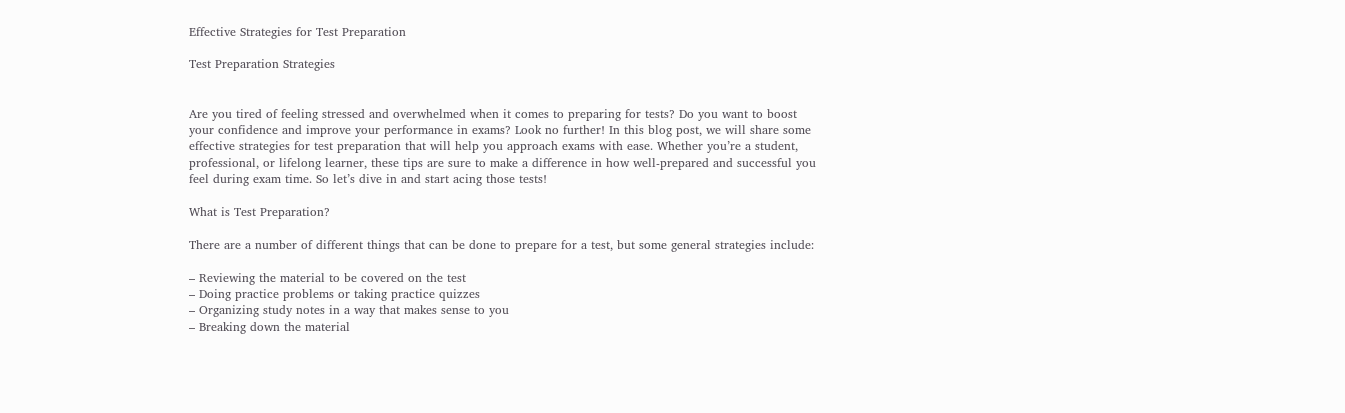Effective Strategies for Test Preparation

Test Preparation Strategies


Are you tired of feeling stressed and overwhelmed when it comes to preparing for tests? Do you want to boost your confidence and improve your performance in exams? Look no further! In this blog post, we will share some effective strategies for test preparation that will help you approach exams with ease. Whether you’re a student, professional, or lifelong learner, these tips are sure to make a difference in how well-prepared and successful you feel during exam time. So let’s dive in and start acing those tests!

What is Test Preparation?

There are a number of different things that can be done to prepare for a test, but some general strategies include:

– Reviewing the material to be covered on the test
– Doing practice problems or taking practice quizzes
– Organizing study notes in a way that makes sense to you
– Breaking down the material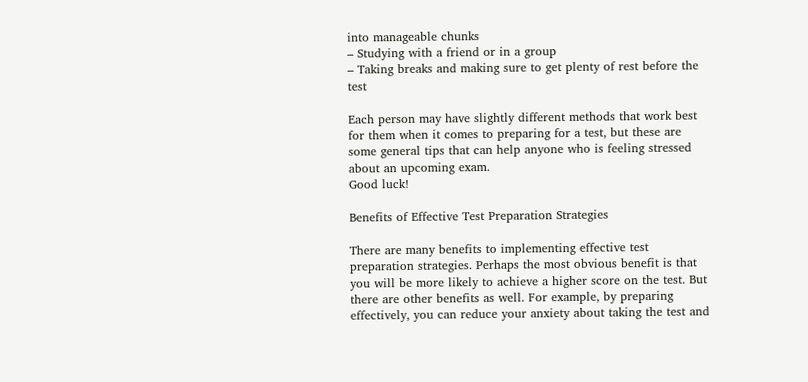into manageable chunks
– Studying with a friend or in a group
– Taking breaks and making sure to get plenty of rest before the test

Each person may have slightly different methods that work best for them when it comes to preparing for a test, but these are some general tips that can help anyone who is feeling stressed about an upcoming exam.
Good luck!

Benefits of Effective Test Preparation Strategies

There are many benefits to implementing effective test preparation strategies. Perhaps the most obvious benefit is that you will be more likely to achieve a higher score on the test. But there are other benefits as well. For example, by preparing effectively, you can reduce your anxiety about taking the test and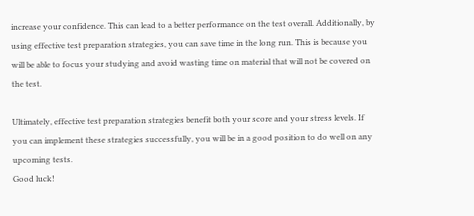increase your confidence. This can lead to a better performance on the test overall. Additionally, by using effective test preparation strategies, you can save time in the long run. This is because you will be able to focus your studying and avoid wasting time on material that will not be covered on the test.

Ultimately, effective test preparation strategies benefit both your score and your stress levels. If you can implement these strategies successfully, you will be in a good position to do well on any upcoming tests.
Good luck!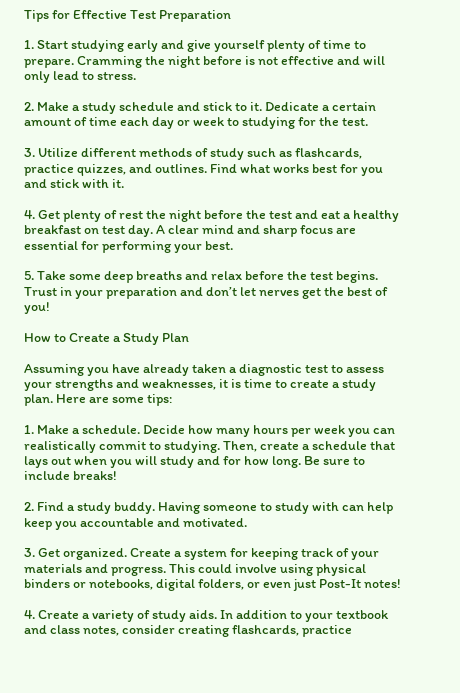Tips for Effective Test Preparation

1. Start studying early and give yourself plenty of time to prepare. Cramming the night before is not effective and will only lead to stress.

2. Make a study schedule and stick to it. Dedicate a certain amount of time each day or week to studying for the test.

3. Utilize different methods of study such as flashcards, practice quizzes, and outlines. Find what works best for you and stick with it.

4. Get plenty of rest the night before the test and eat a healthy breakfast on test day. A clear mind and sharp focus are essential for performing your best.

5. Take some deep breaths and relax before the test begins. Trust in your preparation and don’t let nerves get the best of you!

How to Create a Study Plan

Assuming you have already taken a diagnostic test to assess your strengths and weaknesses, it is time to create a study plan. Here are some tips:

1. Make a schedule. Decide how many hours per week you can realistically commit to studying. Then, create a schedule that lays out when you will study and for how long. Be sure to include breaks!

2. Find a study buddy. Having someone to study with can help keep you accountable and motivated.

3. Get organized. Create a system for keeping track of your materials and progress. This could involve using physical binders or notebooks, digital folders, or even just Post-It notes!

4. Create a variety of study aids. In addition to your textbook and class notes, consider creating flashcards, practice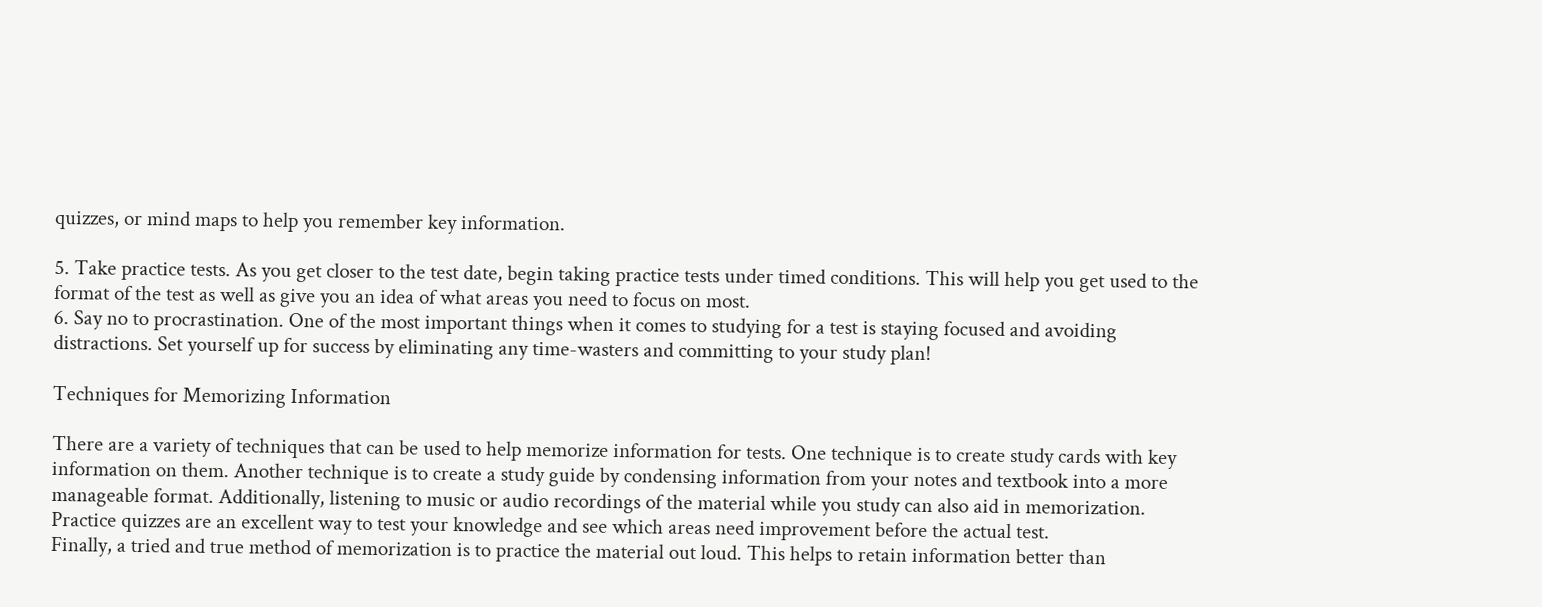quizzes, or mind maps to help you remember key information.

5. Take practice tests. As you get closer to the test date, begin taking practice tests under timed conditions. This will help you get used to the format of the test as well as give you an idea of what areas you need to focus on most.
6. Say no to procrastination. One of the most important things when it comes to studying for a test is staying focused and avoiding distractions. Set yourself up for success by eliminating any time-wasters and committing to your study plan!

Techniques for Memorizing Information

There are a variety of techniques that can be used to help memorize information for tests. One technique is to create study cards with key information on them. Another technique is to create a study guide by condensing information from your notes and textbook into a more manageable format. Additionally, listening to music or audio recordings of the material while you study can also aid in memorization. Practice quizzes are an excellent way to test your knowledge and see which areas need improvement before the actual test.
Finally, a tried and true method of memorization is to practice the material out loud. This helps to retain information better than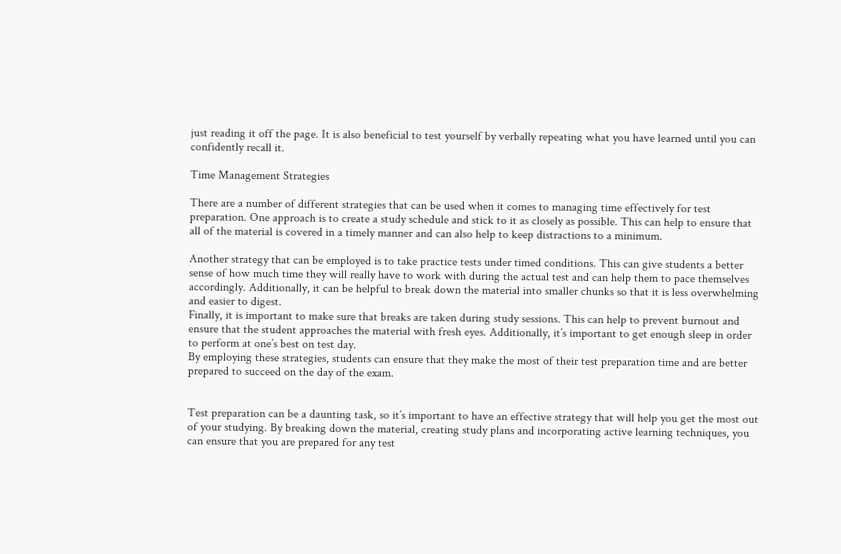just reading it off the page. It is also beneficial to test yourself by verbally repeating what you have learned until you can confidently recall it.

Time Management Strategies

There are a number of different strategies that can be used when it comes to managing time effectively for test preparation. One approach is to create a study schedule and stick to it as closely as possible. This can help to ensure that all of the material is covered in a timely manner and can also help to keep distractions to a minimum.

Another strategy that can be employed is to take practice tests under timed conditions. This can give students a better sense of how much time they will really have to work with during the actual test and can help them to pace themselves accordingly. Additionally, it can be helpful to break down the material into smaller chunks so that it is less overwhelming and easier to digest.
Finally, it is important to make sure that breaks are taken during study sessions. This can help to prevent burnout and ensure that the student approaches the material with fresh eyes. Additionally, it’s important to get enough sleep in order to perform at one’s best on test day.
By employing these strategies, students can ensure that they make the most of their test preparation time and are better prepared to succeed on the day of the exam.


Test preparation can be a daunting task, so it’s important to have an effective strategy that will help you get the most out of your studying. By breaking down the material, creating study plans and incorporating active learning techniques, you can ensure that you are prepared for any test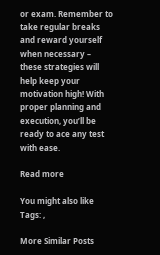or exam. Remember to take regular breaks and reward yourself when necessary – these strategies will help keep your motivation high! With proper planning and execution, you’ll be ready to ace any test with ease.

Read more

You might also like
Tags: ,

More Similar Posts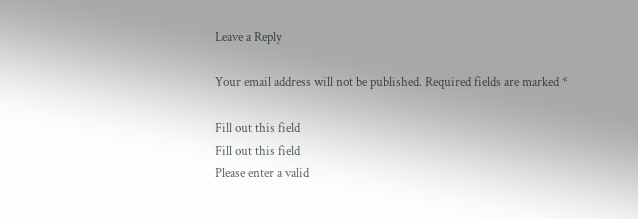Leave a Reply

Your email address will not be published. Required fields are marked *

Fill out this field
Fill out this field
Please enter a valid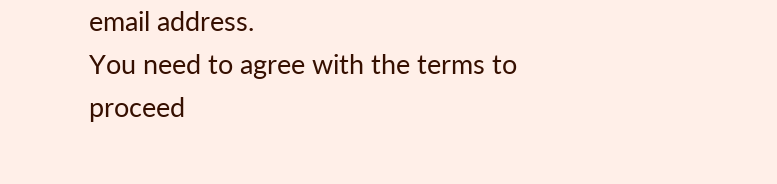email address.
You need to agree with the terms to proceed